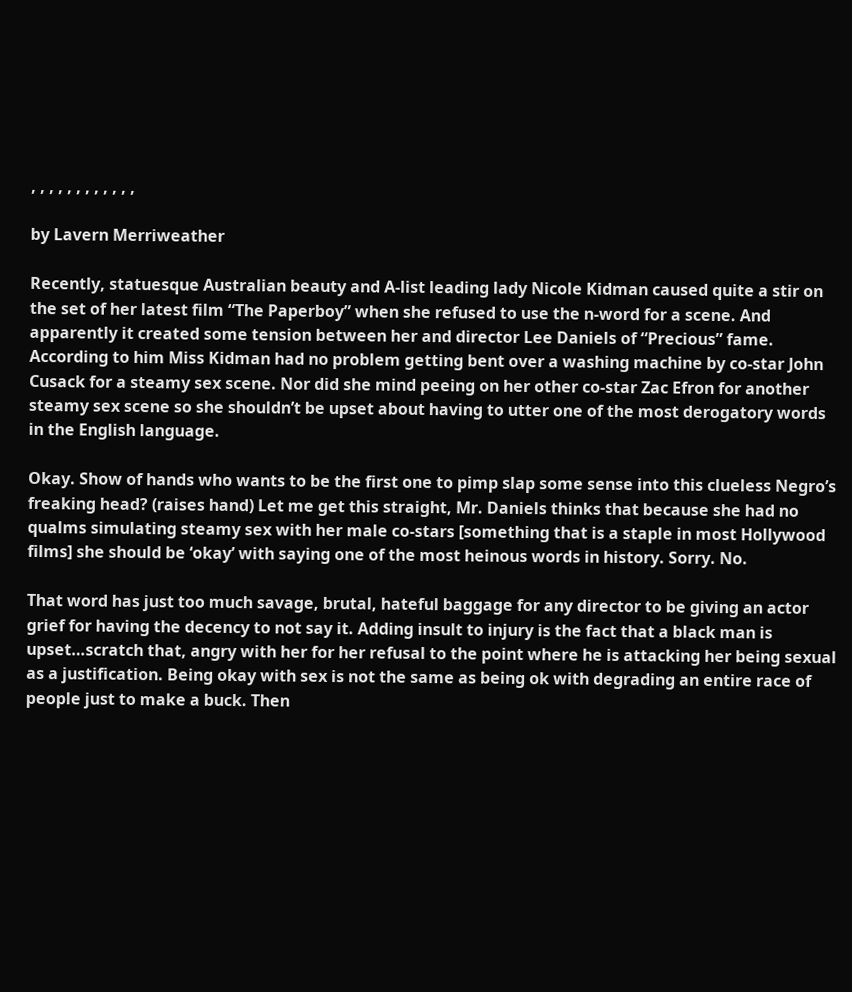, , , , , , , , , , , ,

by Lavern Merriweather

Recently, statuesque Australian beauty and A-list leading lady Nicole Kidman caused quite a stir on the set of her latest film “The Paperboy” when she refused to use the n-word for a scene. And apparently it created some tension between her and director Lee Daniels of “Precious” fame. According to him Miss Kidman had no problem getting bent over a washing machine by co-star John Cusack for a steamy sex scene. Nor did she mind peeing on her other co-star Zac Efron for another steamy sex scene so she shouldn’t be upset about having to utter one of the most derogatory words in the English language.

Okay. Show of hands who wants to be the first one to pimp slap some sense into this clueless Negro’s freaking head? (raises hand) Let me get this straight, Mr. Daniels thinks that because she had no qualms simulating steamy sex with her male co-stars [something that is a staple in most Hollywood films] she should be ‘okay’ with saying one of the most heinous words in history. Sorry. No.

That word has just too much savage, brutal, hateful baggage for any director to be giving an actor grief for having the decency to not say it. Adding insult to injury is the fact that a black man is upset…scratch that, angry with her for her refusal to the point where he is attacking her being sexual as a justification. Being okay with sex is not the same as being ok with degrading an entire race of people just to make a buck. Then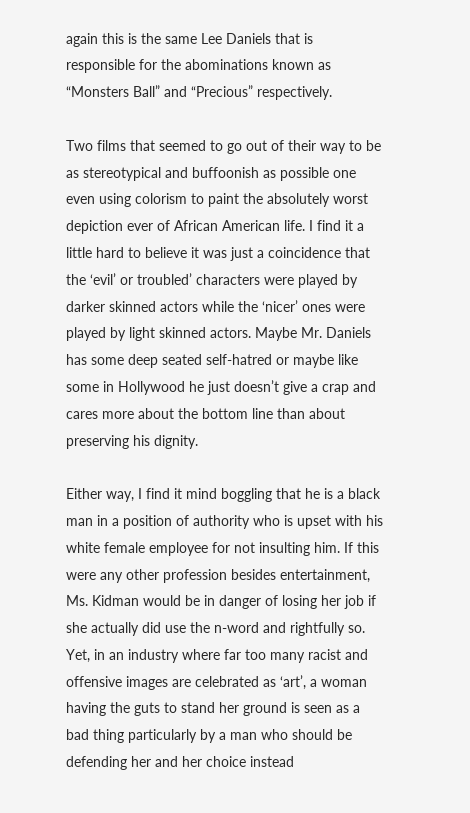again this is the same Lee Daniels that is responsible for the abominations known as “Monsters Ball” and “Precious” respectively.

Two films that seemed to go out of their way to be as stereotypical and buffoonish as possible one even using colorism to paint the absolutely worst depiction ever of African American life. I find it a little hard to believe it was just a coincidence that the ‘evil’ or troubled’ characters were played by darker skinned actors while the ‘nicer’ ones were played by light skinned actors. Maybe Mr. Daniels has some deep seated self-hatred or maybe like some in Hollywood he just doesn’t give a crap and cares more about the bottom line than about preserving his dignity.

Either way, I find it mind boggling that he is a black man in a position of authority who is upset with his white female employee for not insulting him. If this were any other profession besides entertainment, Ms. Kidman would be in danger of losing her job if she actually did use the n-word and rightfully so. Yet, in an industry where far too many racist and offensive images are celebrated as ‘art’, a woman having the guts to stand her ground is seen as a bad thing particularly by a man who should be defending her and her choice instead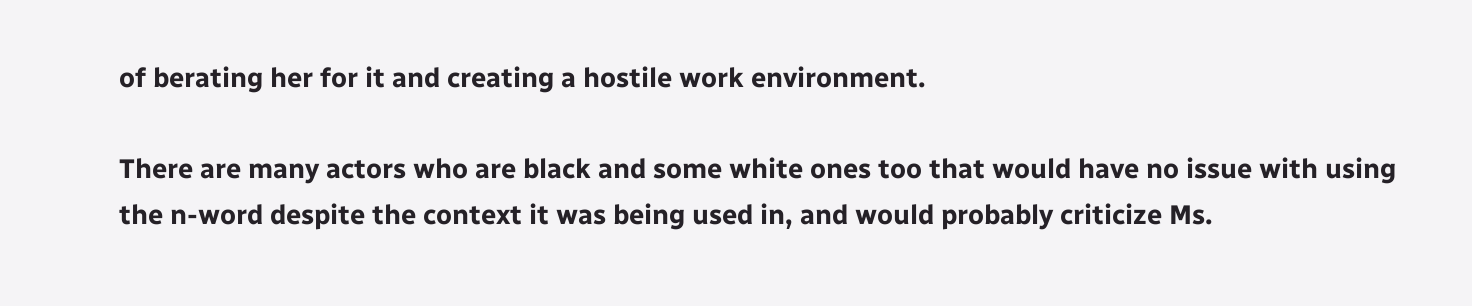of berating her for it and creating a hostile work environment.

There are many actors who are black and some white ones too that would have no issue with using the n-word despite the context it was being used in, and would probably criticize Ms.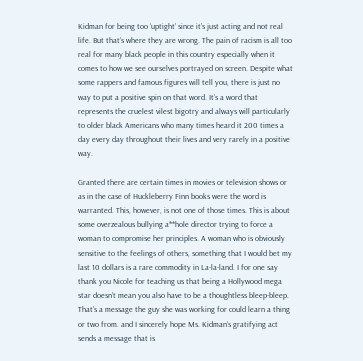Kidman for being too ‘uptight’ since it’s just acting and not real life. But that’s where they are wrong. The pain of racism is all too real for many black people in this country especially when it comes to how we see ourselves portrayed on screen. Despite what some rappers and famous figures will tell you, there is just no way to put a positive spin on that word. It’s a word that represents the cruelest vilest bigotry and always will particularly to older black Americans who many times heard it 200 times a day every day throughout their lives and very rarely in a positive way.

Granted there are certain times in movies or television shows or as in the case of Huckleberry Finn books were the word is warranted. This, however, is not one of those times. This is about some overzealous bullying a**hole director trying to force a woman to compromise her principles. A woman who is obviously sensitive to the feelings of others, something that I would bet my last 10 dollars is a rare commodity in La-la-land. I for one say thank you Nicole for teaching us that being a Hollywood mega star doesn’t mean you also have to be a thoughtless bleep-bleep. That’s a message the guy she was working for could learn a thing or two from. and I sincerely hope Ms. Kidman’s gratifying act sends a message that is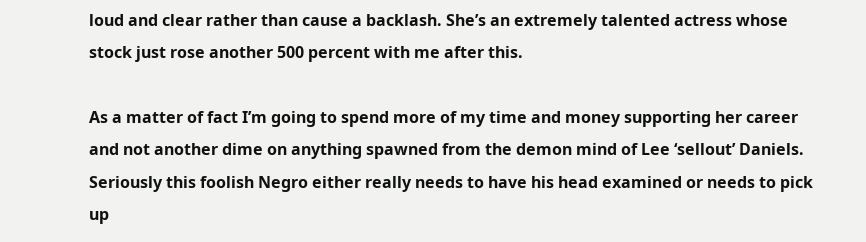loud and clear rather than cause a backlash. She’s an extremely talented actress whose stock just rose another 500 percent with me after this.

As a matter of fact I’m going to spend more of my time and money supporting her career and not another dime on anything spawned from the demon mind of Lee ‘sellout’ Daniels. Seriously this foolish Negro either really needs to have his head examined or needs to pick up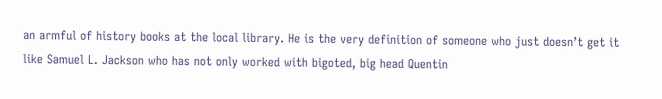an armful of history books at the local library. He is the very definition of someone who just doesn’t get it like Samuel L. Jackson who has not only worked with bigoted, big head Quentin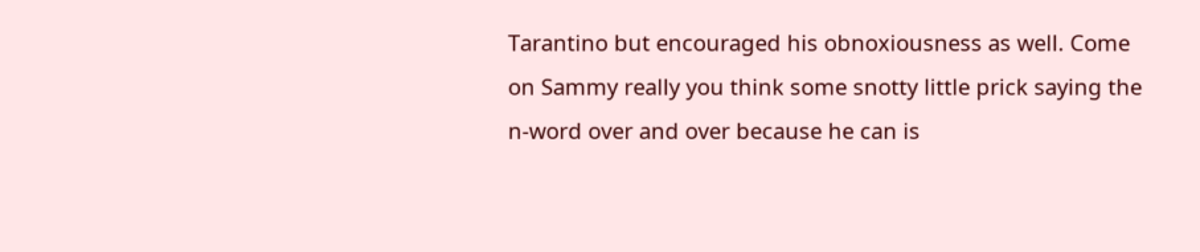Tarantino but encouraged his obnoxiousness as well. Come on Sammy really you think some snotty little prick saying the n-word over and over because he can is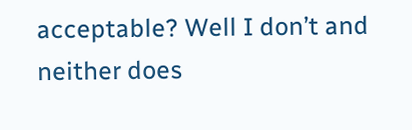acceptable? Well I don’t and neither does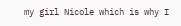my girl Nicole which is why I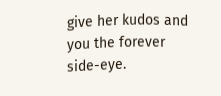give her kudos and you the forever side-eye.